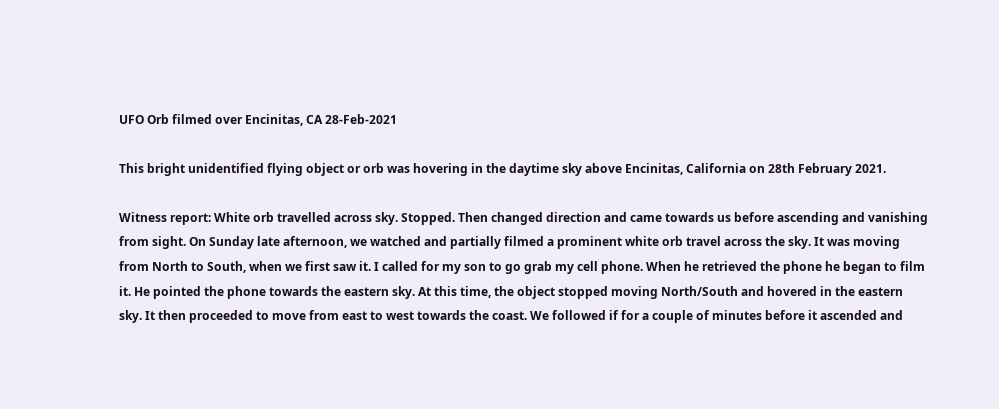UFO Orb filmed over Encinitas, CA 28-Feb-2021

This bright unidentified flying object or orb was hovering in the daytime sky above Encinitas, California on 28th February 2021.

Witness report: White orb travelled across sky. Stopped. Then changed direction and came towards us before ascending and vanishing from sight. On Sunday late afternoon, we watched and partially filmed a prominent white orb travel across the sky. It was moving from North to South, when we first saw it. I called for my son to go grab my cell phone. When he retrieved the phone he began to film it. He pointed the phone towards the eastern sky. At this time, the object stopped moving North/South and hovered in the eastern sky. It then proceeded to move from east to west towards the coast. We followed if for a couple of minutes before it ascended and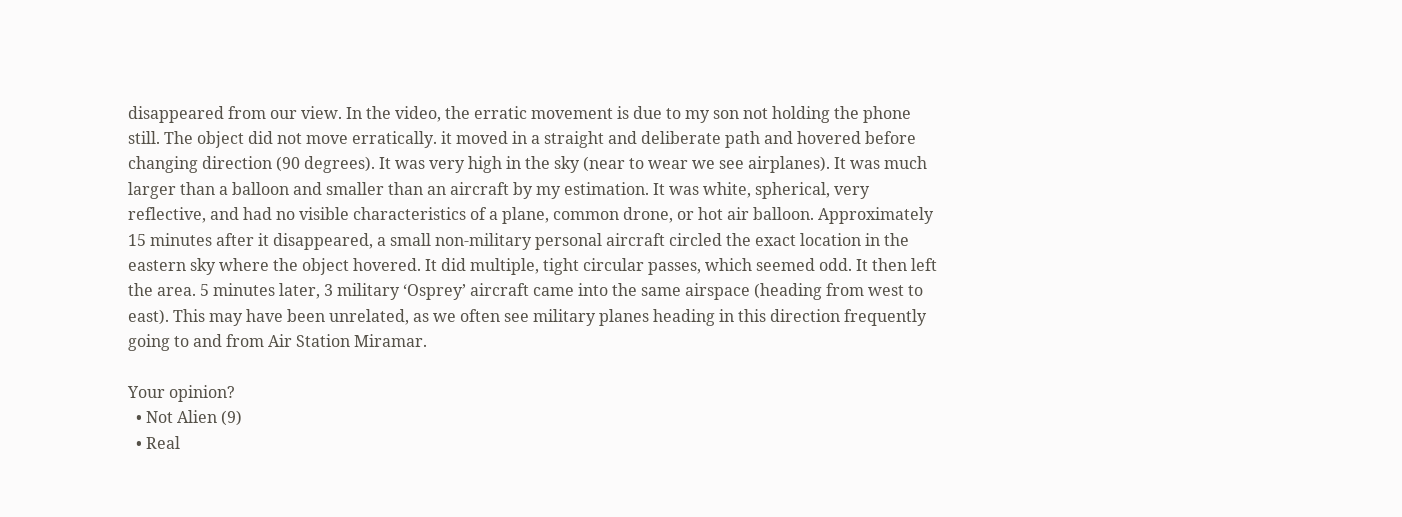disappeared from our view. In the video, the erratic movement is due to my son not holding the phone still. The object did not move erratically. it moved in a straight and deliberate path and hovered before changing direction (90 degrees). It was very high in the sky (near to wear we see airplanes). It was much larger than a balloon and smaller than an aircraft by my estimation. It was white, spherical, very reflective, and had no visible characteristics of a plane, common drone, or hot air balloon. Approximately 15 minutes after it disappeared, a small non-military personal aircraft circled the exact location in the eastern sky where the object hovered. It did multiple, tight circular passes, which seemed odd. It then left the area. 5 minutes later, 3 military ‘Osprey’ aircraft came into the same airspace (heading from west to east). This may have been unrelated, as we often see military planes heading in this direction frequently going to and from Air Station Miramar.

Your opinion?
  • Not Alien (9)
  • Real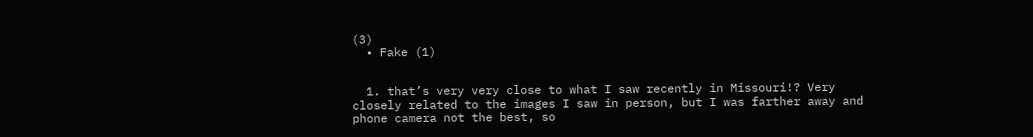(3)
  • Fake (1)


  1. that’s very very close to what I saw recently in Missouri!? Very closely related to the images I saw in person, but I was farther away and phone camera not the best, so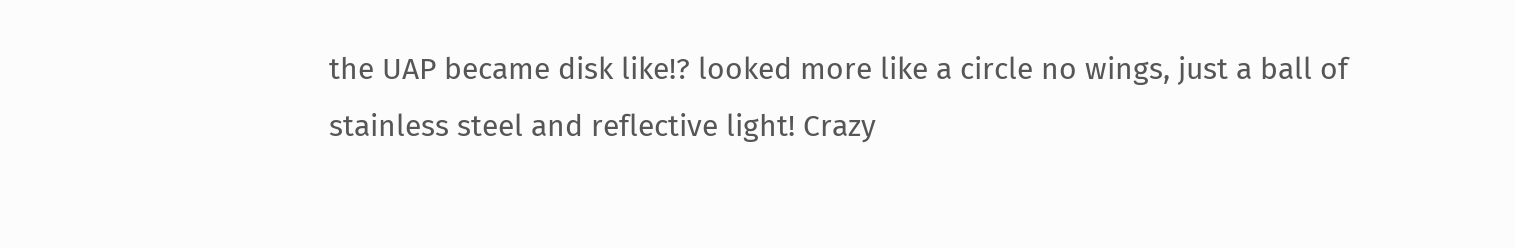the UAP became disk like!? looked more like a circle no wings, just a ball of stainless steel and reflective light! Crazy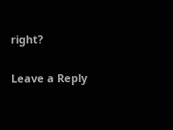right?

Leave a Reply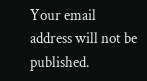Your email address will not be published.